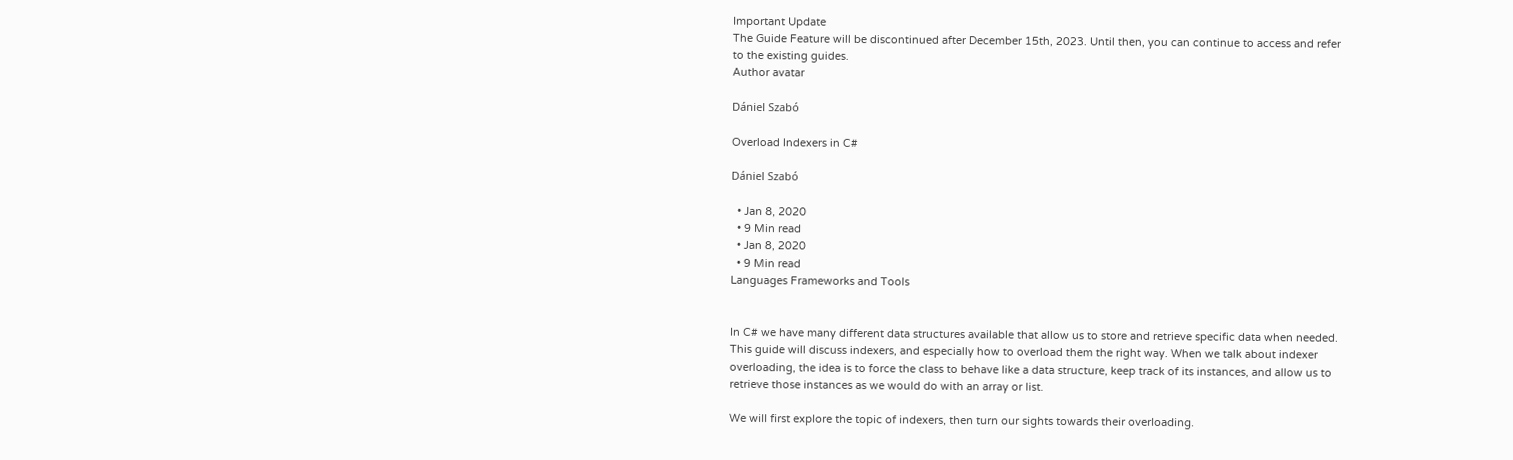Important Update
The Guide Feature will be discontinued after December 15th, 2023. Until then, you can continue to access and refer to the existing guides.
Author avatar

Dániel Szabó

Overload Indexers in C#

Dániel Szabó

  • Jan 8, 2020
  • 9 Min read
  • Jan 8, 2020
  • 9 Min read
Languages Frameworks and Tools


In C# we have many different data structures available that allow us to store and retrieve specific data when needed. This guide will discuss indexers, and especially how to overload them the right way. When we talk about indexer overloading, the idea is to force the class to behave like a data structure, keep track of its instances, and allow us to retrieve those instances as we would do with an array or list.

We will first explore the topic of indexers, then turn our sights towards their overloading.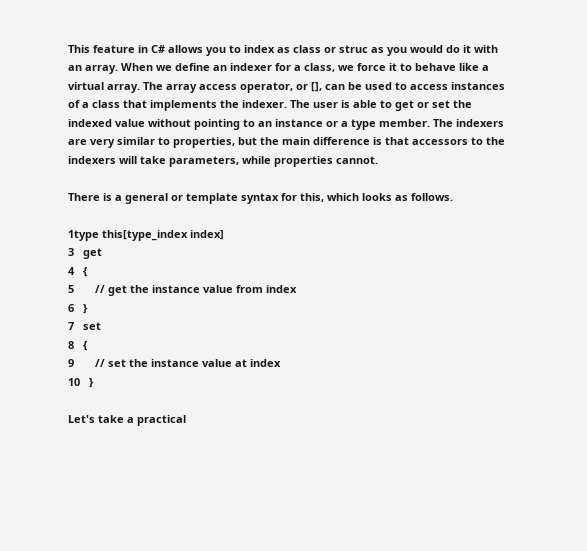This feature in C# allows you to index as class or struc as you would do it with an array. When we define an indexer for a class, we force it to behave like a virtual array. The array access operator, or [], can be used to access instances of a class that implements the indexer. The user is able to get or set the indexed value without pointing to an instance or a type member. The indexers are very similar to properties, but the main difference is that accessors to the indexers will take parameters, while properties cannot.

There is a general or template syntax for this, which looks as follows.

1type this[type_index index]
3   get
4   {
5       // get the instance value from index
6   }
7   set
8   {
9       // set the instance value at index
10   }

Let's take a practical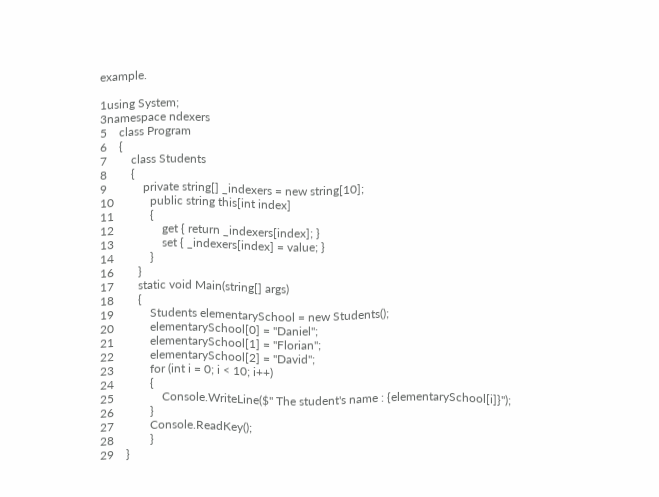example.

1using System;
3namespace ndexers
5    class Program
6    {
7        class Students
8        {
9            private string[] _indexers = new string[10];
10            public string this[int index]
11            {
12                get { return _indexers[index]; }
13                set { _indexers[index] = value; }
14            }
16        }
17        static void Main(string[] args)
18        {
19            Students elementarySchool = new Students();
20            elementarySchool[0] = "Daniel";
21            elementarySchool[1] = "Florian";
22            elementarySchool[2] = "David";
23            for (int i = 0; i < 10; i++)
24            {
25                Console.WriteLine($" The student's name : {elementarySchool[i]}");
26            }
27            Console.ReadKey();
28            }
29    }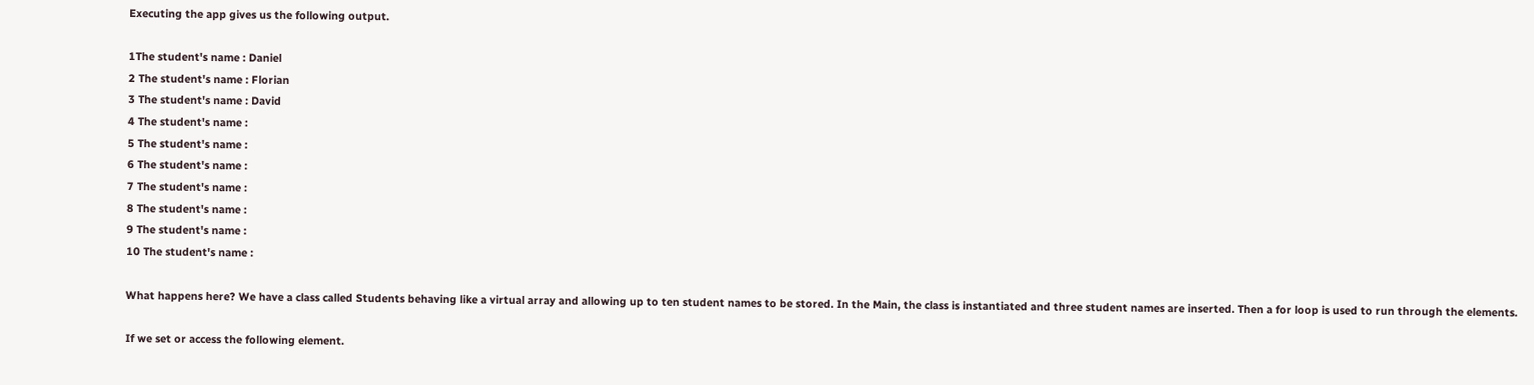Executing the app gives us the following output.

1The student's name : Daniel
2 The student's name : Florian
3 The student's name : David
4 The student's name :
5 The student's name :
6 The student's name :
7 The student's name :
8 The student's name :
9 The student's name :
10 The student's name :

What happens here? We have a class called Students behaving like a virtual array and allowing up to ten student names to be stored. In the Main, the class is instantiated and three student names are inserted. Then a for loop is used to run through the elements.

If we set or access the following element.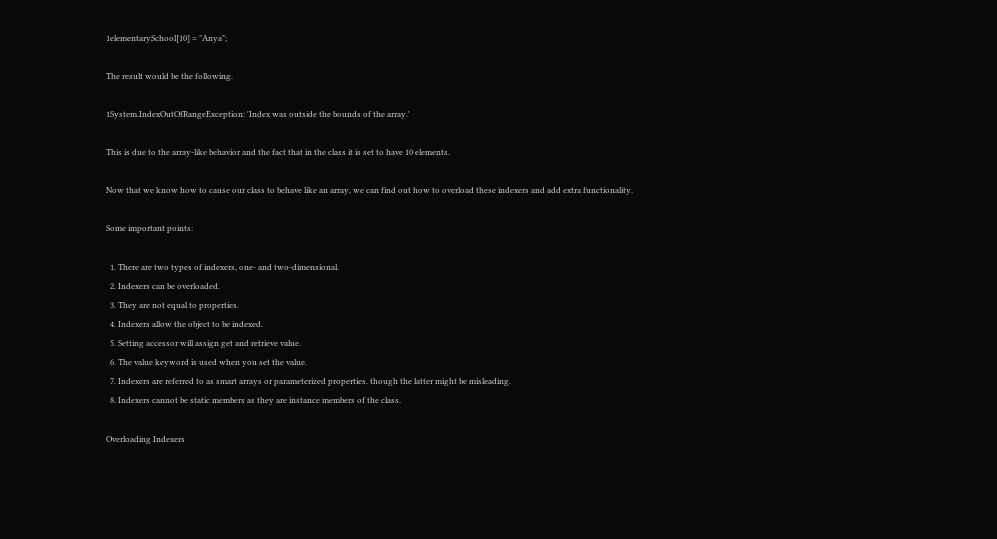1elementarySchool[10] = "Anya";

The result would be the following.

1System.IndexOutOfRangeException: 'Index was outside the bounds of the array.'

This is due to the array-like behavior and the fact that in the class it is set to have 10 elements.

Now that we know how to cause our class to behave like an array, we can find out how to overload these indexers and add extra functionality.

Some important points:

  1. There are two types of indexers, one- and two-dimensional.
  2. Indexers can be overloaded.
  3. They are not equal to properties.
  4. Indexers allow the object to be indexed.
  5. Setting accessor will assign get and retrieve value.
  6. The value keyword is used when you set the value.
  7. Indexers are referred to as smart arrays or parameterized properties. though the latter might be misleading.
  8. Indexers cannot be static members as they are instance members of the class.

Overloading Indexers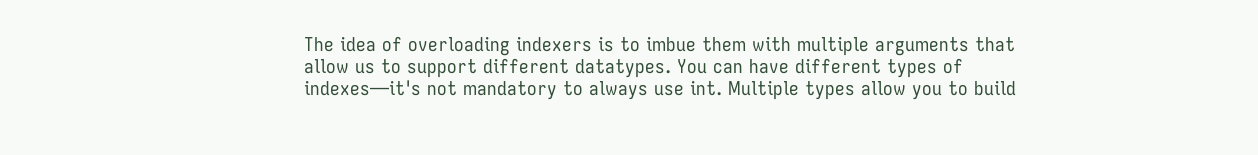The idea of overloading indexers is to imbue them with multiple arguments that allow us to support different datatypes. You can have different types of indexes—it's not mandatory to always use int. Multiple types allow you to build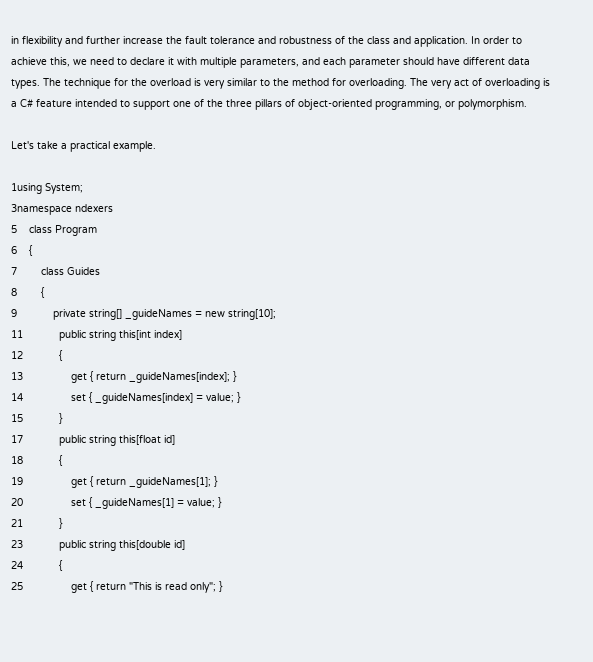in flexibility and further increase the fault tolerance and robustness of the class and application. In order to achieve this, we need to declare it with multiple parameters, and each parameter should have different data types. The technique for the overload is very similar to the method for overloading. The very act of overloading is a C# feature intended to support one of the three pillars of object-oriented programming, or polymorphism.

Let's take a practical example.

1using System;
3namespace ndexers
5    class Program
6    {
7        class Guides
8        {
9            private string[] _guideNames = new string[10];
11            public string this[int index]
12            {
13                get { return _guideNames[index]; }
14                set { _guideNames[index] = value; }
15            }
17            public string this[float id]
18            {
19                get { return _guideNames[1]; }
20                set { _guideNames[1] = value; }
21            }
23            public string this[double id]
24            {
25                get { return "This is read only"; }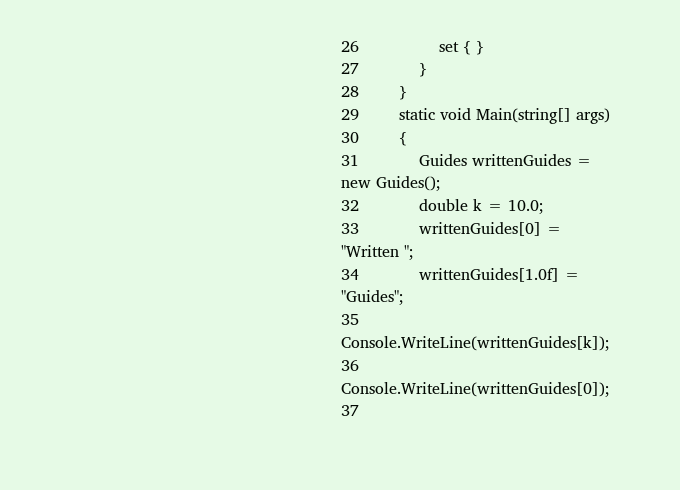26                set { }
27            }
28        }
29        static void Main(string[] args)
30        {
31            Guides writtenGuides = new Guides();
32            double k = 10.0;
33            writtenGuides[0] = "Written ";
34            writtenGuides[1.0f] = "Guides";
35            Console.WriteLine(writtenGuides[k]);
36            Console.WriteLine(writtenGuides[0]);
37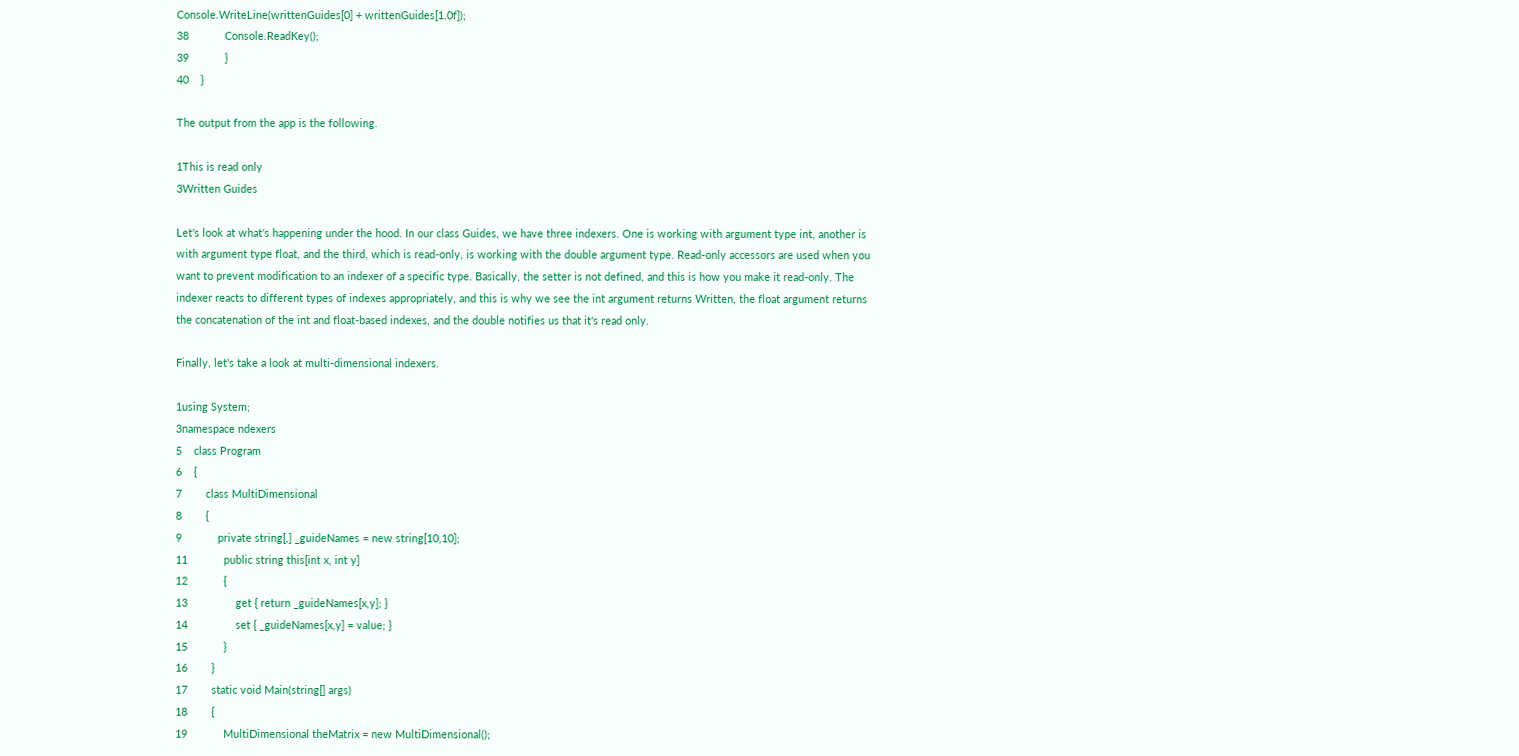Console.WriteLine(writtenGuides[0] + writtenGuides[1.0f]);
38            Console.ReadKey();
39            }
40    }

The output from the app is the following.

1This is read only
3Written Guides

Let's look at what's happening under the hood. In our class Guides, we have three indexers. One is working with argument type int, another is with argument type float, and the third, which is read-only, is working with the double argument type. Read-only accessors are used when you want to prevent modification to an indexer of a specific type. Basically, the setter is not defined, and this is how you make it read-only. The indexer reacts to different types of indexes appropriately, and this is why we see the int argument returns Written, the float argument returns the concatenation of the int and float-based indexes, and the double notifies us that it's read only.

Finally, let's take a look at multi-dimensional indexers.

1using System;
3namespace ndexers
5    class Program
6    {
7        class MultiDimensional
8        {
9            private string[,] _guideNames = new string[10,10];
11            public string this[int x, int y]
12            {
13                get { return _guideNames[x,y]; }
14                set { _guideNames[x,y] = value; }
15            }
16        }
17        static void Main(string[] args)
18        {
19            MultiDimensional theMatrix = new MultiDimensional();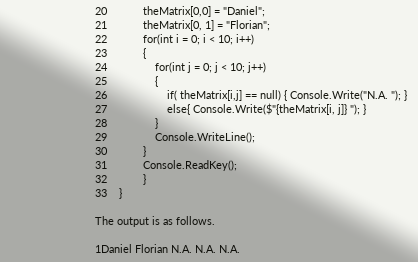20            theMatrix[0,0] = "Daniel";
21            theMatrix[0, 1] = "Florian";
22            for(int i = 0; i < 10; i++)
23            {
24                for(int j = 0; j < 10; j++)
25                {
26                    if( theMatrix[i,j] == null) { Console.Write("N.A. "); }
27                    else{ Console.Write($"{theMatrix[i, j]} "); }
28                }
29                Console.WriteLine();
30            }
31            Console.ReadKey();
32            }
33    }

The output is as follows.

1Daniel Florian N.A. N.A. N.A.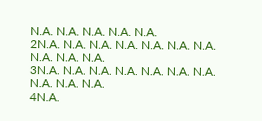N.A. N.A. N.A. N.A. N.A.
2N.A. N.A. N.A. N.A. N.A. N.A. N.A. N.A. N.A. N.A.
3N.A. N.A. N.A. N.A. N.A. N.A. N.A. N.A. N.A. N.A.
4N.A.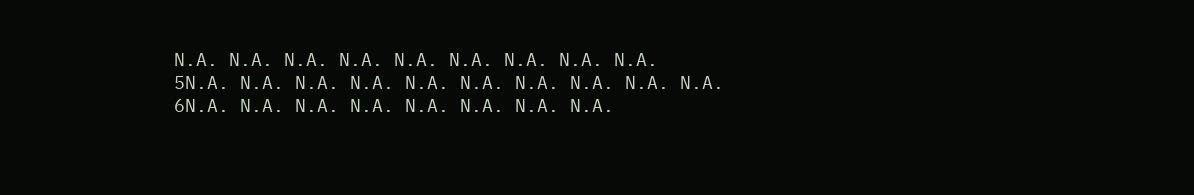N.A. N.A. N.A. N.A. N.A. N.A. N.A. N.A. N.A.
5N.A. N.A. N.A. N.A. N.A. N.A. N.A. N.A. N.A. N.A.
6N.A. N.A. N.A. N.A. N.A. N.A. N.A. N.A.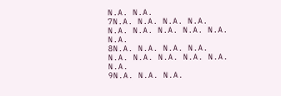N.A. N.A.
7N.A. N.A. N.A. N.A. N.A. N.A. N.A. N.A. N.A. N.A.
8N.A. N.A. N.A. N.A. N.A. N.A. N.A. N.A. N.A. N.A.
9N.A. N.A. N.A.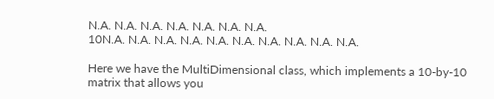N.A. N.A. N.A. N.A. N.A. N.A. N.A.
10N.A. N.A. N.A. N.A. N.A. N.A. N.A. N.A. N.A. N.A.

Here we have the MultiDimensional class, which implements a 10-by-10 matrix that allows you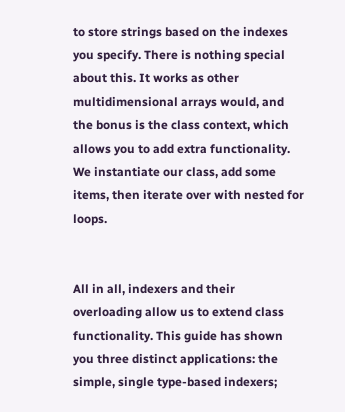to store strings based on the indexes you specify. There is nothing special about this. It works as other multidimensional arrays would, and the bonus is the class context, which allows you to add extra functionality. We instantiate our class, add some items, then iterate over with nested for loops.


All in all, indexers and their overloading allow us to extend class functionality. This guide has shown you three distinct applications: the simple, single type-based indexers;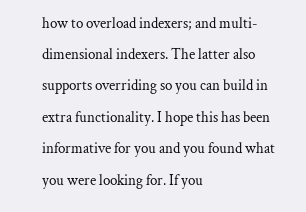how to overload indexers; and multi-dimensional indexers. The latter also supports overriding so you can build in extra functionality. I hope this has been informative for you and you found what you were looking for. If you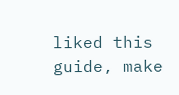liked this guide, make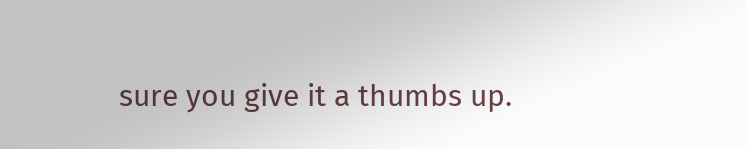sure you give it a thumbs up.